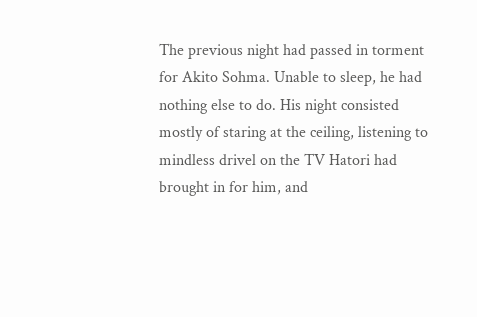The previous night had passed in torment for Akito Sohma. Unable to sleep, he had nothing else to do. His night consisted mostly of staring at the ceiling, listening to mindless drivel on the TV Hatori had brought in for him, and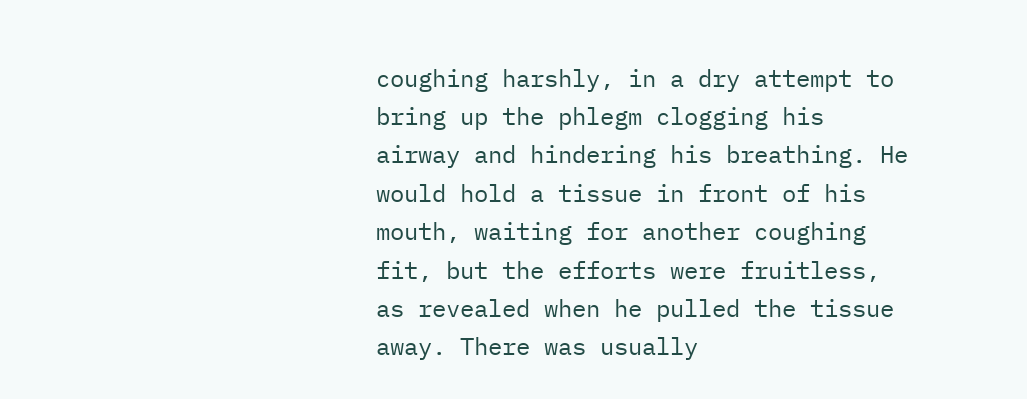coughing harshly, in a dry attempt to bring up the phlegm clogging his airway and hindering his breathing. He would hold a tissue in front of his mouth, waiting for another coughing fit, but the efforts were fruitless, as revealed when he pulled the tissue away. There was usually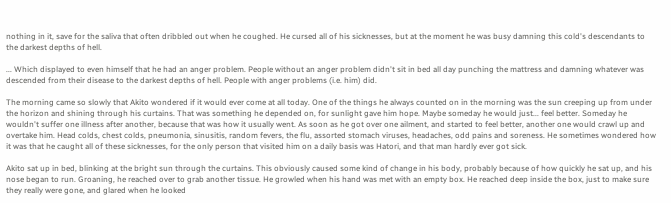nothing in it, save for the saliva that often dribbled out when he coughed. He cursed all of his sicknesses, but at the moment he was busy damning this cold's descendants to the darkest depths of hell.

... Which displayed to even himself that he had an anger problem. People without an anger problem didn't sit in bed all day punching the mattress and damning whatever was descended from their disease to the darkest depths of hell. People with anger problems (i.e. him) did.

The morning came so slowly that Akito wondered if it would ever come at all today. One of the things he always counted on in the morning was the sun creeping up from under the horizon and shining through his curtains. That was something he depended on, for sunlight gave him hope. Maybe someday he would just... feel better. Someday he wouldn't suffer one illness after another, because that was how it usually went. As soon as he got over one ailment, and started to feel better, another one would crawl up and overtake him. Head colds, chest colds, pneumonia, sinusitis, random fevers, the flu, assorted stomach viruses, headaches, odd pains and soreness. He sometimes wondered how it was that he caught all of these sicknesses, for the only person that visited him on a daily basis was Hatori, and that man hardly ever got sick.

Akito sat up in bed, blinking at the bright sun through the curtains. This obviously caused some kind of change in his body, probably because of how quickly he sat up, and his nose began to run. Groaning, he reached over to grab another tissue. He growled when his hand was met with an empty box. He reached deep inside the box, just to make sure they really were gone, and glared when he looked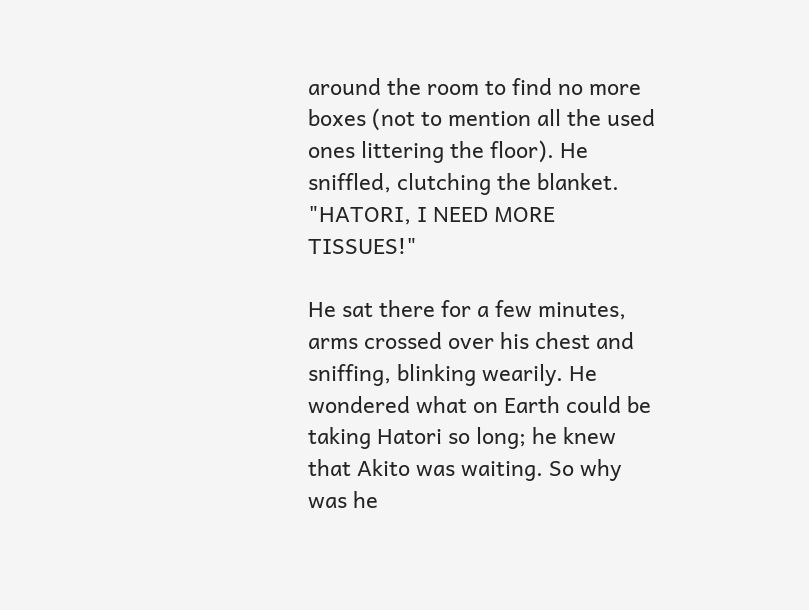around the room to find no more boxes (not to mention all the used ones littering the floor). He sniffled, clutching the blanket. "HATORI, I NEED MORE TISSUES!"

He sat there for a few minutes, arms crossed over his chest and sniffing, blinking wearily. He wondered what on Earth could be taking Hatori so long; he knew that Akito was waiting. So why was he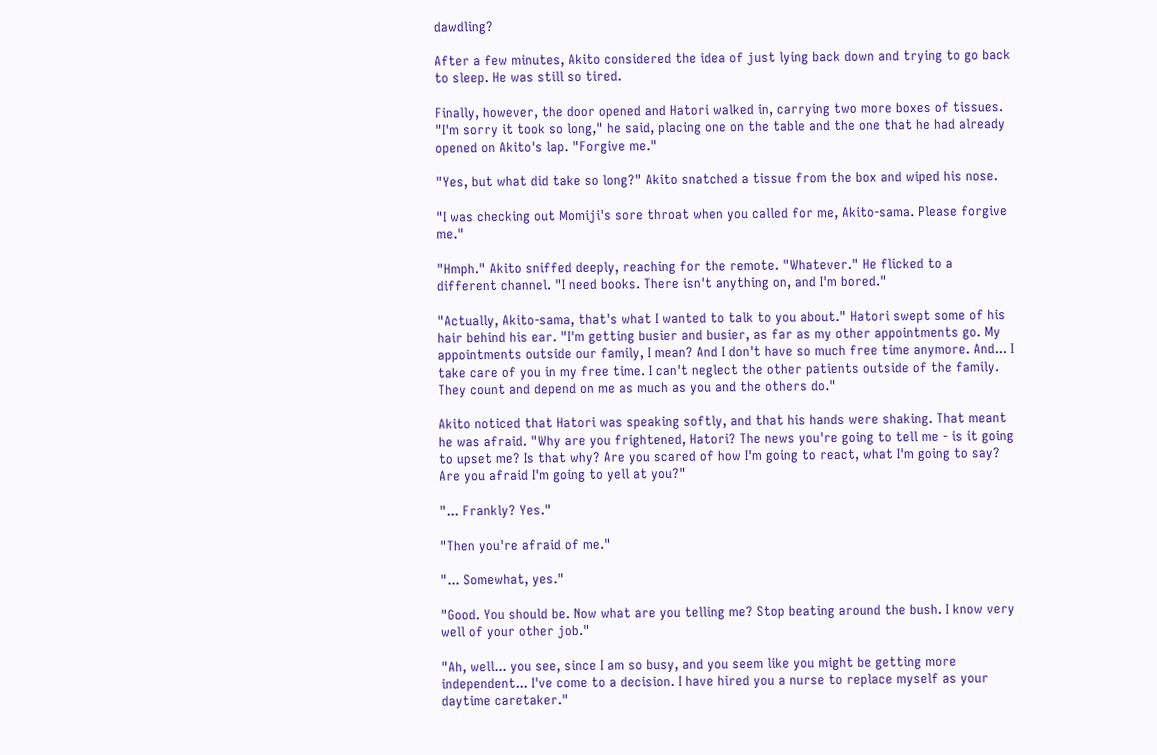dawdling?

After a few minutes, Akito considered the idea of just lying back down and trying to go back to sleep. He was still so tired.

Finally, however, the door opened and Hatori walked in, carrying two more boxes of tissues. "I'm sorry it took so long," he said, placing one on the table and the one that he had already opened on Akito's lap. "Forgive me."

"Yes, but what did take so long?" Akito snatched a tissue from the box and wiped his nose.

"I was checking out Momiji's sore throat when you called for me, Akito-sama. Please forgive me."

"Hmph." Akito sniffed deeply, reaching for the remote. "Whatever." He flicked to a different channel. "I need books. There isn't anything on, and I'm bored."

"Actually, Akito-sama, that's what I wanted to talk to you about." Hatori swept some of his hair behind his ear. "I'm getting busier and busier, as far as my other appointments go. My appointments outside our family, I mean? And I don't have so much free time anymore. And... I take care of you in my free time. I can't neglect the other patients outside of the family. They count and depend on me as much as you and the others do."

Akito noticed that Hatori was speaking softly, and that his hands were shaking. That meant he was afraid. "Why are you frightened, Hatori? The news you're going to tell me - is it going to upset me? Is that why? Are you scared of how I'm going to react, what I'm going to say? Are you afraid I'm going to yell at you?"

"... Frankly? Yes."

"Then you're afraid of me."

"... Somewhat, yes."

"Good. You should be. Now what are you telling me? Stop beating around the bush. I know very well of your other job."

"Ah, well... you see, since I am so busy, and you seem like you might be getting more independent... I've come to a decision. I have hired you a nurse to replace myself as your daytime caretaker."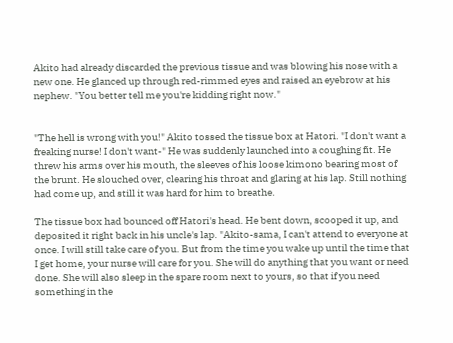Akito had already discarded the previous tissue and was blowing his nose with a new one. He glanced up through red-rimmed eyes and raised an eyebrow at his nephew. "You better tell me you're kidding right now."


"The hell is wrong with you!" Akito tossed the tissue box at Hatori. "I don't want a freaking nurse! I don't want-" He was suddenly launched into a coughing fit. He threw his arms over his mouth, the sleeves of his loose kimono bearing most of the brunt. He slouched over, clearing his throat and glaring at his lap. Still nothing had come up, and still it was hard for him to breathe.

The tissue box had bounced off Hatori's head. He bent down, scooped it up, and deposited it right back in his uncle's lap. "Akito-sama, I can't attend to everyone at once. I will still take care of you. But from the time you wake up until the time that I get home, your nurse will care for you. She will do anything that you want or need done. She will also sleep in the spare room next to yours, so that if you need something in the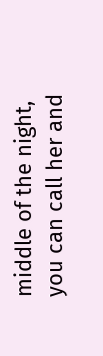middle of the night, you can call her and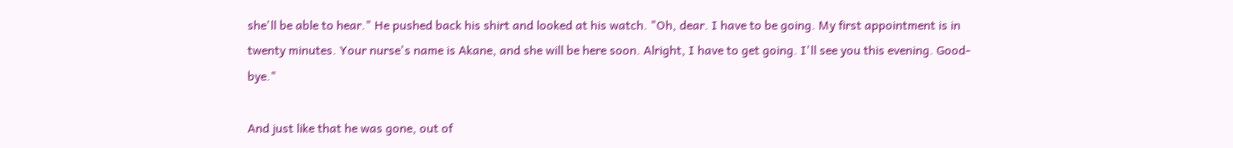she'll be able to hear." He pushed back his shirt and looked at his watch. "Oh, dear. I have to be going. My first appointment is in twenty minutes. Your nurse's name is Akane, and she will be here soon. Alright, I have to get going. I'll see you this evening. Good-bye."

And just like that he was gone, out of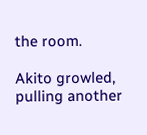the room.

Akito growled, pulling another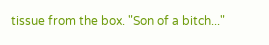tissue from the box. "Son of a bitch..."